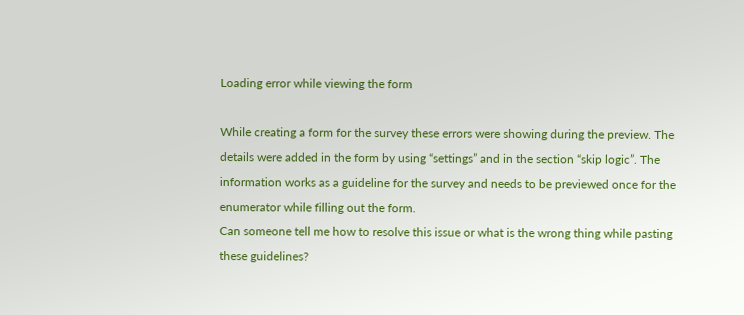Loading error while viewing the form

While creating a form for the survey these errors were showing during the preview. The details were added in the form by using “settings” and in the section “skip logic”. The information works as a guideline for the survey and needs to be previewed once for the enumerator while filling out the form.
Can someone tell me how to resolve this issue or what is the wrong thing while pasting these guidelines?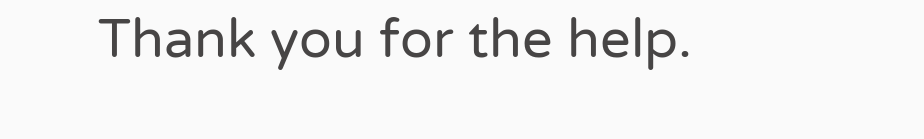Thank you for the help.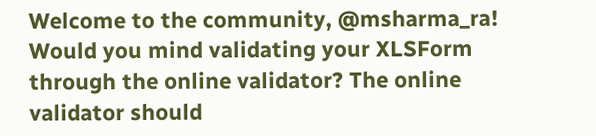Welcome to the community, @msharma_ra! Would you mind validating your XLSForm through the online validator? The online validator should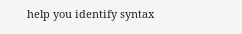help you identify syntax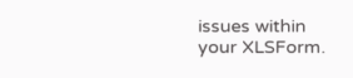issues within your XLSForm.